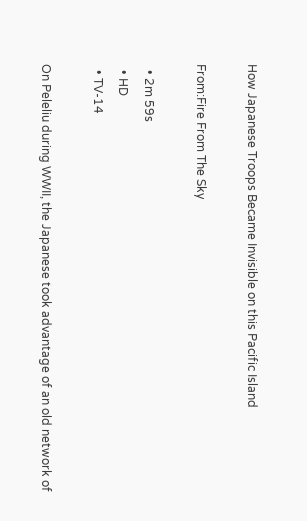How Japanese Troops Became Invisible on this Pacific Island

From:Fire From The Sky

  • 2m 59s
  • HD
  • TV-14

On Peleliu during WWII, the Japanese took advantage of an old network of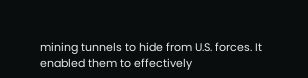mining tunnels to hide from U.S. forces. It enabled them to effectively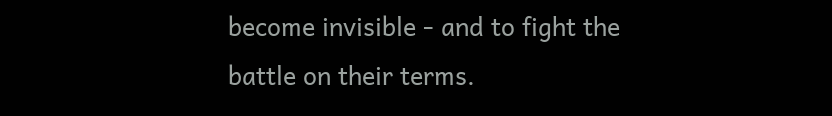become invisible - and to fight the battle on their terms.